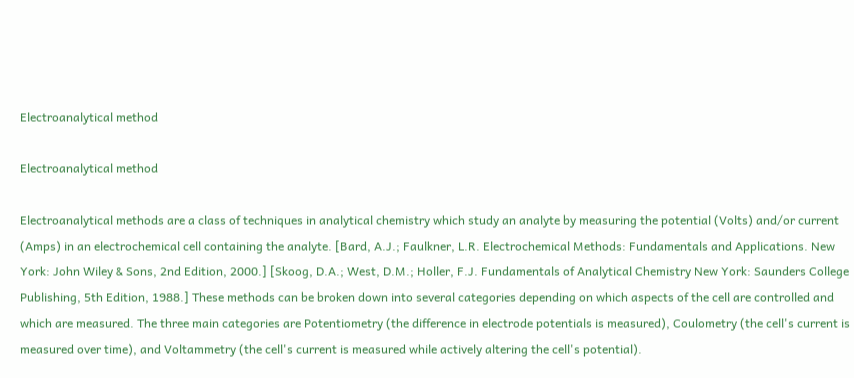Electroanalytical method

Electroanalytical method

Electroanalytical methods are a class of techniques in analytical chemistry which study an analyte by measuring the potential (Volts) and/or current (Amps) in an electrochemical cell containing the analyte. [Bard, A.J.; Faulkner, L.R. Electrochemical Methods: Fundamentals and Applications. New York: John Wiley & Sons, 2nd Edition, 2000.] [Skoog, D.A.; West, D.M.; Holler, F.J. Fundamentals of Analytical Chemistry New York: Saunders College Publishing, 5th Edition, 1988.] These methods can be broken down into several categories depending on which aspects of the cell are controlled and which are measured. The three main categories are Potentiometry (the difference in electrode potentials is measured), Coulometry (the cell's current is measured over time), and Voltammetry (the cell's current is measured while actively altering the cell's potential).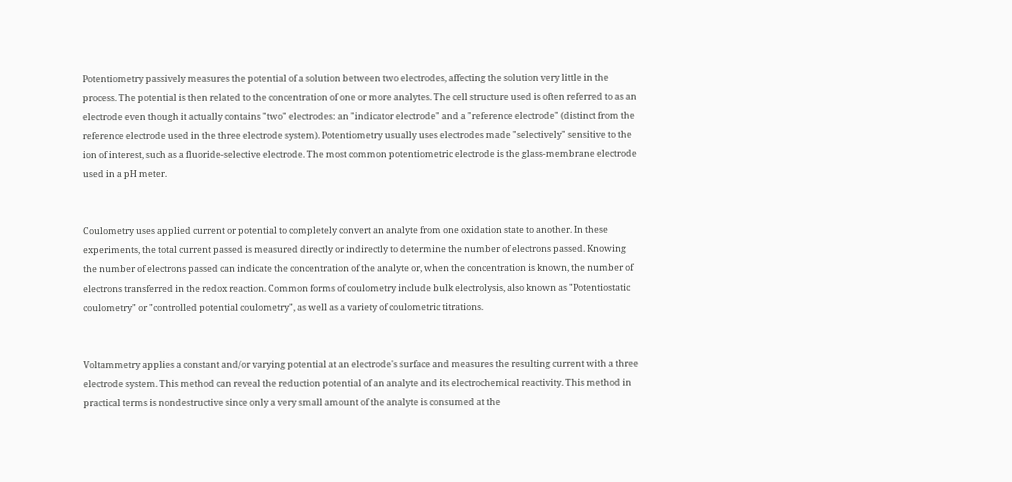Potentiometry passively measures the potential of a solution between two electrodes, affecting the solution very little in the process. The potential is then related to the concentration of one or more analytes. The cell structure used is often referred to as an electrode even though it actually contains "two" electrodes: an "indicator electrode" and a "reference electrode" (distinct from the reference electrode used in the three electrode system). Potentiometry usually uses electrodes made "selectively" sensitive to the ion of interest, such as a fluoride-selective electrode. The most common potentiometric electrode is the glass-membrane electrode used in a pH meter.


Coulometry uses applied current or potential to completely convert an analyte from one oxidation state to another. In these experiments, the total current passed is measured directly or indirectly to determine the number of electrons passed. Knowing the number of electrons passed can indicate the concentration of the analyte or, when the concentration is known, the number of electrons transferred in the redox reaction. Common forms of coulometry include bulk electrolysis, also known as "Potentiostatic coulometry" or "controlled potential coulometry", as well as a variety of coulometric titrations.


Voltammetry applies a constant and/or varying potential at an electrode's surface and measures the resulting current with a three electrode system. This method can reveal the reduction potential of an analyte and its electrochemical reactivity. This method in practical terms is nondestructive since only a very small amount of the analyte is consumed at the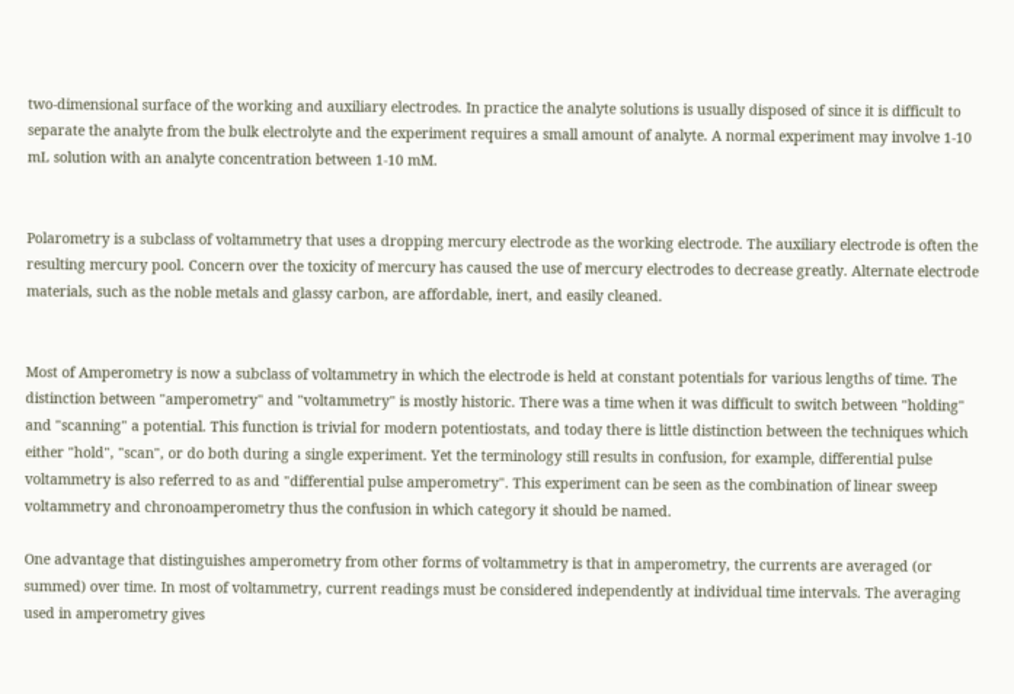two-dimensional surface of the working and auxiliary electrodes. In practice the analyte solutions is usually disposed of since it is difficult to separate the analyte from the bulk electrolyte and the experiment requires a small amount of analyte. A normal experiment may involve 1-10 mL solution with an analyte concentration between 1-10 mM.


Polarometry is a subclass of voltammetry that uses a dropping mercury electrode as the working electrode. The auxiliary electrode is often the resulting mercury pool. Concern over the toxicity of mercury has caused the use of mercury electrodes to decrease greatly. Alternate electrode materials, such as the noble metals and glassy carbon, are affordable, inert, and easily cleaned.


Most of Amperometry is now a subclass of voltammetry in which the electrode is held at constant potentials for various lengths of time. The distinction between "amperometry" and "voltammetry" is mostly historic. There was a time when it was difficult to switch between "holding" and "scanning" a potential. This function is trivial for modern potentiostats, and today there is little distinction between the techniques which either "hold", "scan", or do both during a single experiment. Yet the terminology still results in confusion, for example, differential pulse voltammetry is also referred to as and "differential pulse amperometry". This experiment can be seen as the combination of linear sweep voltammetry and chronoamperometry thus the confusion in which category it should be named.

One advantage that distinguishes amperometry from other forms of voltammetry is that in amperometry, the currents are averaged (or summed) over time. In most of voltammetry, current readings must be considered independently at individual time intervals. The averaging used in amperometry gives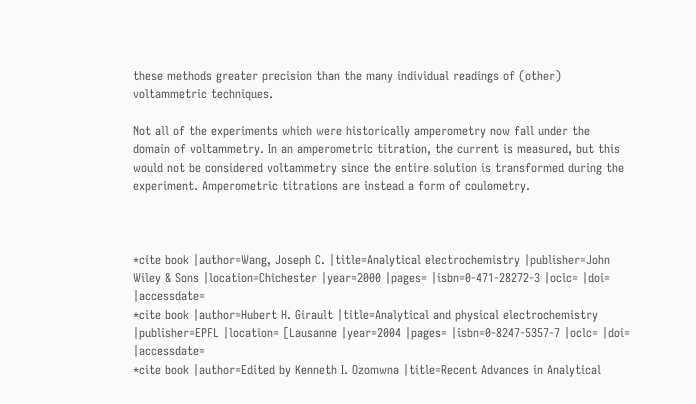these methods greater precision than the many individual readings of (other) voltammetric techniques.

Not all of the experiments which were historically amperometry now fall under the domain of voltammetry. In an amperometric titration, the current is measured, but this would not be considered voltammetry since the entire solution is transformed during the experiment. Amperometric titrations are instead a form of coulometry.



*cite book |author=Wang, Joseph C. |title=Analytical electrochemistry |publisher=John Wiley & Sons |location=Chichester |year=2000 |pages= |isbn=0-471-28272-3 |oclc= |doi= |accessdate=
*cite book |author=Hubert H. Girault |title=Analytical and physical electrochemistry |publisher=EPFL |location= [Lausanne |year=2004 |pages= |isbn=0-8247-5357-7 |oclc= |doi= |accessdate=
*cite book |author=Edited by Kenneth I. Ozomwna |title=Recent Advances in Analytical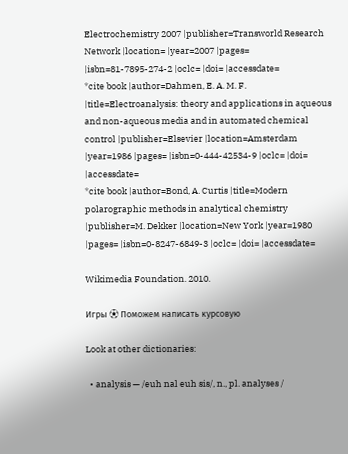Electrochemistry 2007 |publisher=Transworld Research Network |location= |year=2007 |pages= |isbn=81-7895-274-2 |oclc= |doi= |accessdate=
*cite book |author=Dahmen, E. A. M. F. |title=Electroanalysis: theory and applications in aqueous and non-aqueous media and in automated chemical control |publisher=Elsevier |location=Amsterdam |year=1986 |pages= |isbn=0-444-42534-9 |oclc= |doi= |accessdate=
*cite book |author=Bond, A. Curtis |title=Modern polarographic methods in analytical chemistry |publisher=M. Dekker |location=New York |year=1980 |pages= |isbn=0-8247-6849-3 |oclc= |doi= |accessdate=

Wikimedia Foundation. 2010.

Игры ⚽ Поможем написать курсовую

Look at other dictionaries:

  • analysis — /euh nal euh sis/, n., pl. analyses /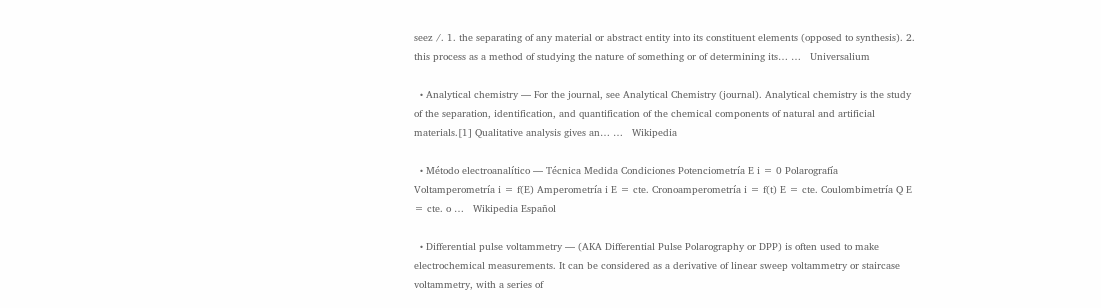seez /. 1. the separating of any material or abstract entity into its constituent elements (opposed to synthesis). 2. this process as a method of studying the nature of something or of determining its… …   Universalium

  • Analytical chemistry — For the journal, see Analytical Chemistry (journal). Analytical chemistry is the study of the separation, identification, and quantification of the chemical components of natural and artificial materials.[1] Qualitative analysis gives an… …   Wikipedia

  • Método electroanalítico — Técnica Medida Condiciones Potenciometría E i = 0 Polarografía Voltamperometría i = f(E) Amperometría i E = cte. Cronoamperometría i = f(t) E = cte. Coulombimetría Q E = cte. o …   Wikipedia Español

  • Differential pulse voltammetry — (AKA Differential Pulse Polarography or DPP) is often used to make electrochemical measurements. It can be considered as a derivative of linear sweep voltammetry or staircase voltammetry, with a series of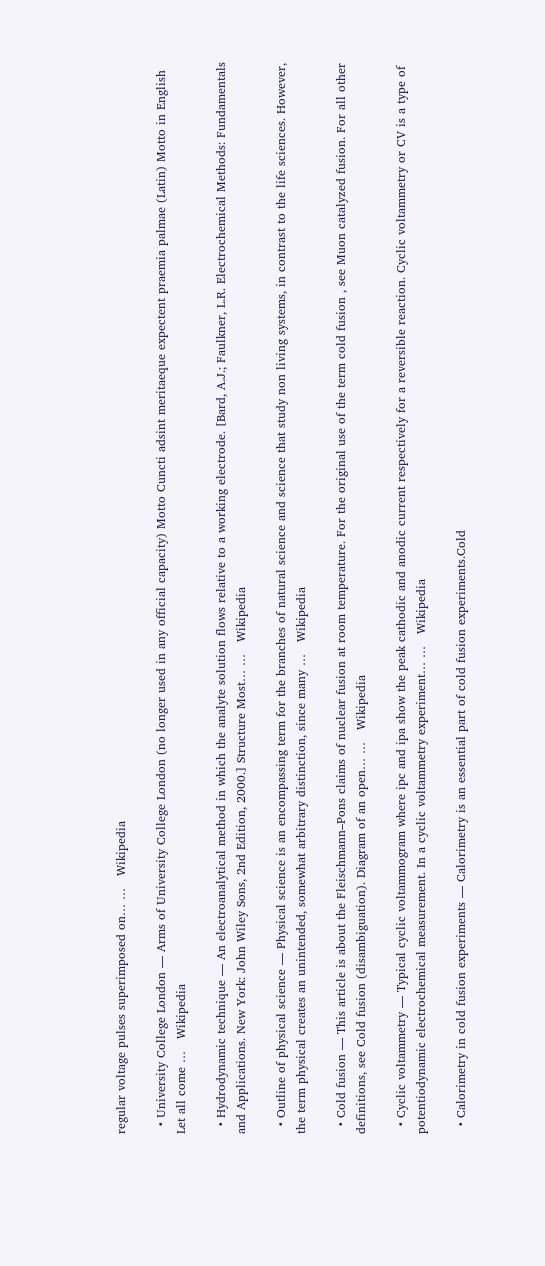regular voltage pulses superimposed on… …   Wikipedia

  • University College London — Arms of University College London (no longer used in any official capacity) Motto Cuncti adsint meritaeque expectent praemia palmae (Latin) Motto in English Let all come …   Wikipedia

  • Hydrodynamic technique — An electroanalytical method in which the analyte solution flows relative to a working electrode. [Bard, A.J.; Faulkner, L.R. Electrochemical Methods: Fundamentals and Applications. New York: John Wiley Sons, 2nd Edition, 2000.] Structure Most… …   Wikipedia

  • Outline of physical science — Physical science is an encompassing term for the branches of natural science and science that study non living systems, in contrast to the life sciences. However, the term physical creates an unintended, somewhat arbitrary distinction, since many …   Wikipedia

  • Cold fusion — This article is about the Fleischmann–Pons claims of nuclear fusion at room temperature. For the original use of the term cold fusion , see Muon catalyzed fusion. For all other definitions, see Cold fusion (disambiguation). Diagram of an open… …   Wikipedia

  • Cyclic voltammetry — Typical cyclic voltammogram where ipc and ipa show the peak cathodic and anodic current respectively for a reversible reaction. Cyclic voltammetry or CV is a type of potentiodynamic electrochemical measurement. In a cyclic voltammetry experiment… …   Wikipedia

  • Calorimetry in cold fusion experiments — Calorimetry is an essential part of cold fusion experiments.Cold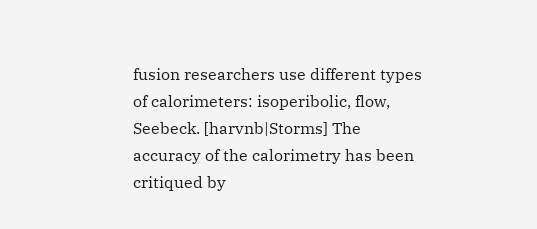fusion researchers use different types of calorimeters: isoperibolic, flow, Seebeck. [harvnb|Storms] The accuracy of the calorimetry has been critiqued by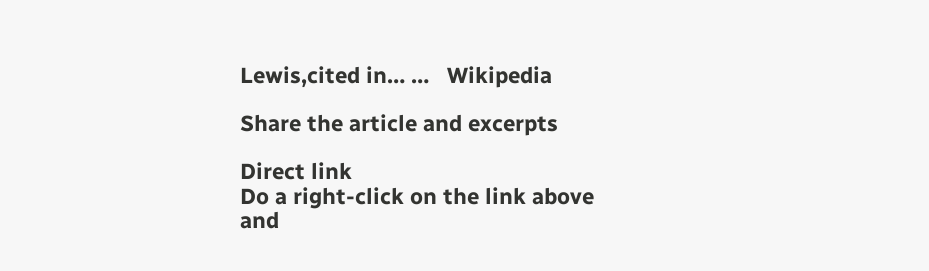Lewis,cited in… …   Wikipedia

Share the article and excerpts

Direct link
Do a right-click on the link above
and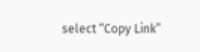select “Copy Link”